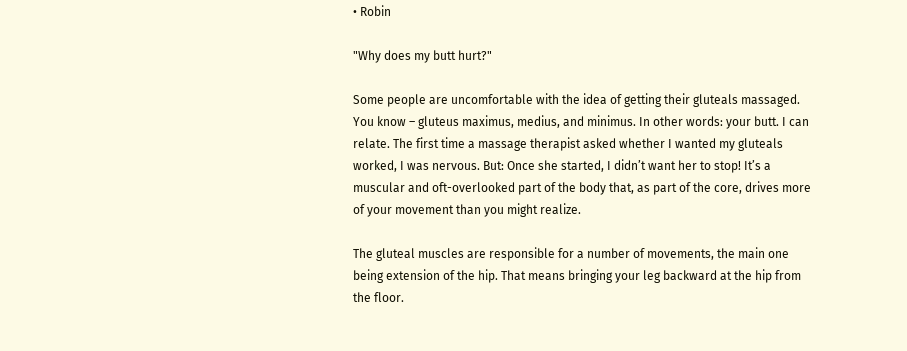• Robin

"Why does my butt hurt?"

Some people are uncomfortable with the idea of getting their gluteals massaged. You know – gluteus maximus, medius, and minimus. In other words: your butt. I can relate. The first time a massage therapist asked whether I wanted my gluteals worked, I was nervous. But: Once she started, I didn’t want her to stop! It’s a muscular and oft-overlooked part of the body that, as part of the core, drives more of your movement than you might realize.

The gluteal muscles are responsible for a number of movements, the main one being extension of the hip. That means bringing your leg backward at the hip from the floor.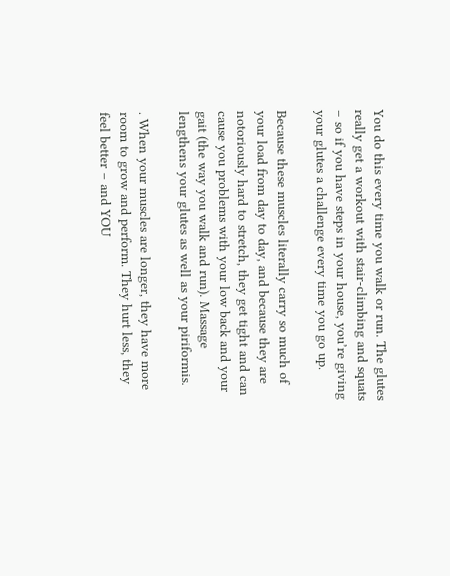You do this every time you walk or run. The glutes really get a workout with stair-climbing and squats – so if you have steps in your house, you’re giving your glutes a challenge every time you go up.

Because these muscles literally carry so much of your load from day to day, and because they are notoriously hard to stretch, they get tight and can cause you problems with your low back and your gait (the way you walk and run). Massage lengthens your glutes as well as your piriformis.

. When your muscles are longer, they have more room to grow and perform. They hurt less, they feel better – and YOU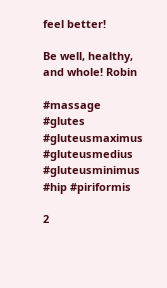feel better!

Be well, healthy, and whole! Robin

#massage #glutes #gluteusmaximus #gluteusmedius #gluteusminimus #hip #piriformis

2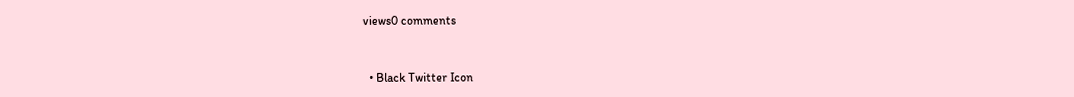views0 comments


  • Black Twitter Icon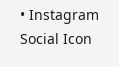• Instagram Social Icon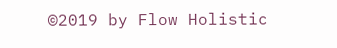©2019 by Flow Holistic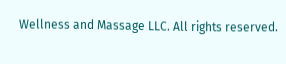Wellness and Massage LLC. All rights reserved.